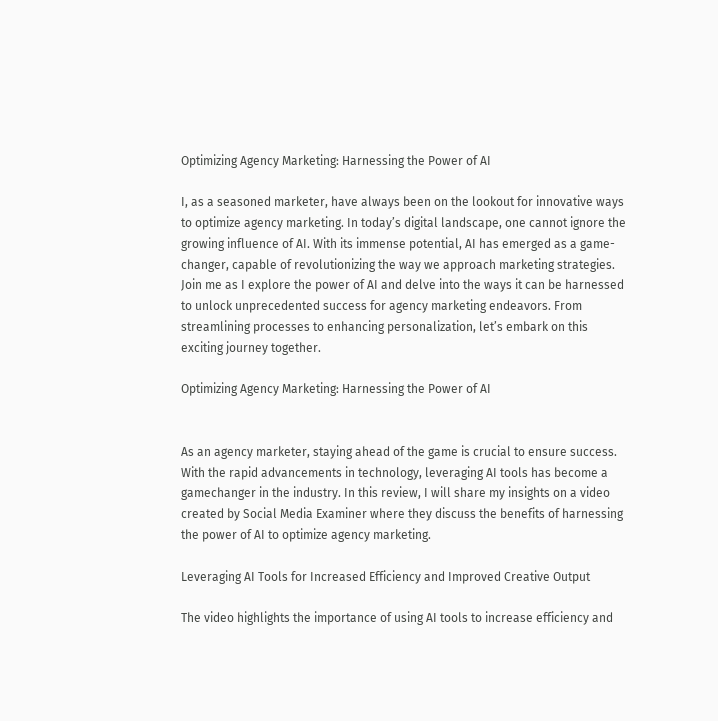Optimizing Agency Marketing: Harnessing the Power of AI

I, as a seasoned marketer, have always been on the lookout for innovative ways to optimize agency marketing. In today’s digital landscape, one cannot ignore the growing influence of AI. With its immense potential, AI has emerged as a game-changer, capable of revolutionizing the way we approach marketing strategies. Join me as I explore the power of AI and delve into the ways it can be harnessed to unlock unprecedented success for agency marketing endeavors. From streamlining processes to enhancing personalization, let’s embark on this exciting journey together.

Optimizing Agency Marketing: Harnessing the Power of AI


As an agency marketer, staying ahead of the game is crucial to ensure success. With the rapid advancements in technology, leveraging AI tools has become a gamechanger in the industry. In this review, I will share my insights on a video created by Social Media Examiner where they discuss the benefits of harnessing the power of AI to optimize agency marketing.

Leveraging AI Tools for Increased Efficiency and Improved Creative Output

The video highlights the importance of using AI tools to increase efficiency and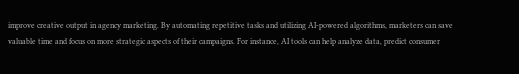improve creative output in agency marketing. By automating repetitive tasks and utilizing AI-powered algorithms, marketers can save valuable time and focus on more strategic aspects of their campaigns. For instance, AI tools can help analyze data, predict consumer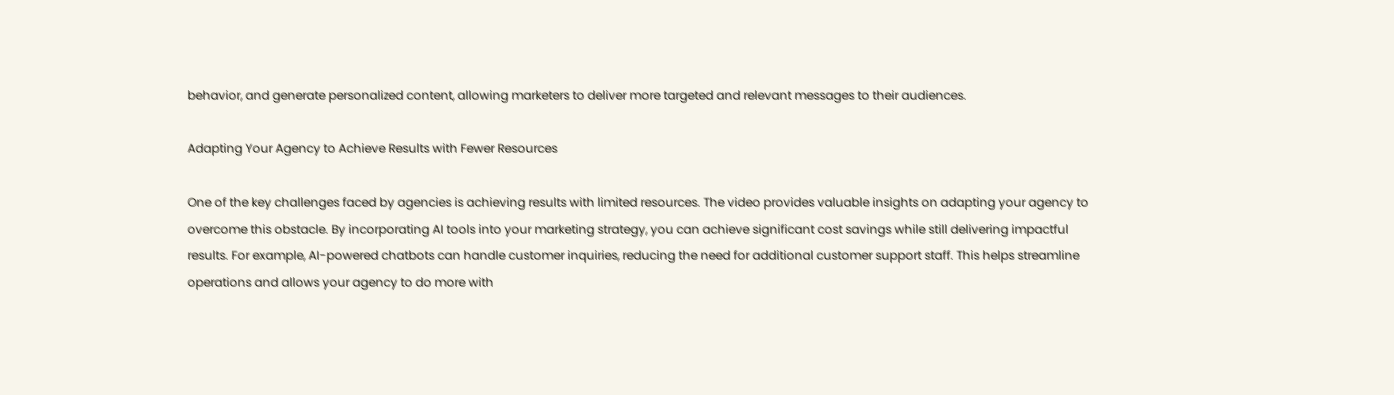behavior, and generate personalized content, allowing marketers to deliver more targeted and relevant messages to their audiences.

Adapting Your Agency to Achieve Results with Fewer Resources

One of the key challenges faced by agencies is achieving results with limited resources. The video provides valuable insights on adapting your agency to overcome this obstacle. By incorporating AI tools into your marketing strategy, you can achieve significant cost savings while still delivering impactful results. For example, AI-powered chatbots can handle customer inquiries, reducing the need for additional customer support staff. This helps streamline operations and allows your agency to do more with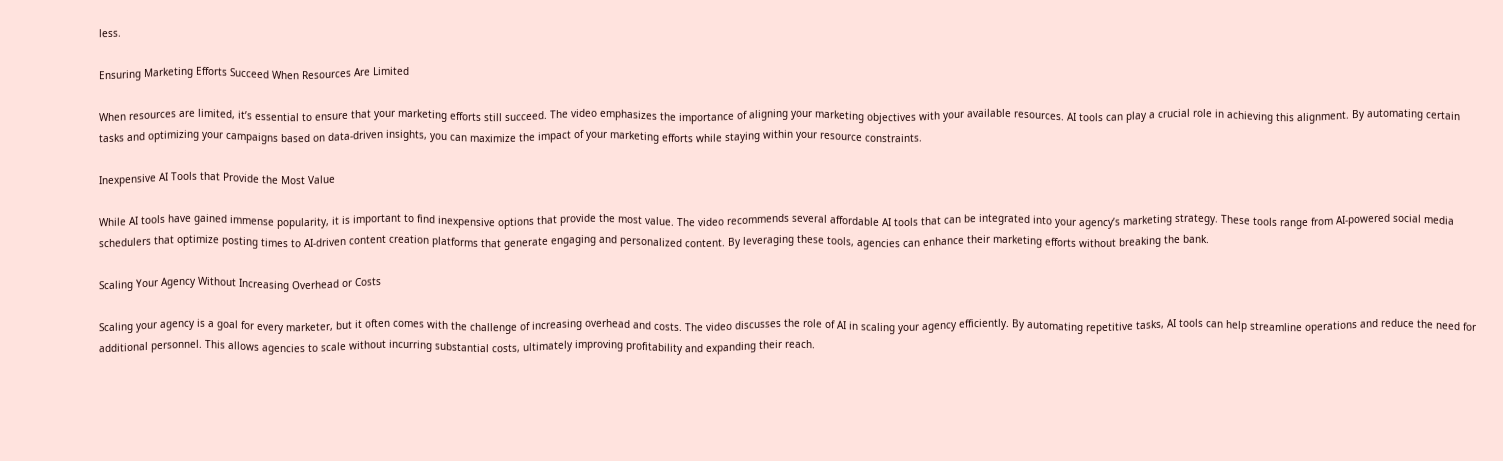less.

Ensuring Marketing Efforts Succeed When Resources Are Limited

When resources are limited, it’s essential to ensure that your marketing efforts still succeed. The video emphasizes the importance of aligning your marketing objectives with your available resources. AI tools can play a crucial role in achieving this alignment. By automating certain tasks and optimizing your campaigns based on data-driven insights, you can maximize the impact of your marketing efforts while staying within your resource constraints.

Inexpensive AI Tools that Provide the Most Value

While AI tools have gained immense popularity, it is important to find inexpensive options that provide the most value. The video recommends several affordable AI tools that can be integrated into your agency’s marketing strategy. These tools range from AI-powered social media schedulers that optimize posting times to AI-driven content creation platforms that generate engaging and personalized content. By leveraging these tools, agencies can enhance their marketing efforts without breaking the bank.

Scaling Your Agency Without Increasing Overhead or Costs

Scaling your agency is a goal for every marketer, but it often comes with the challenge of increasing overhead and costs. The video discusses the role of AI in scaling your agency efficiently. By automating repetitive tasks, AI tools can help streamline operations and reduce the need for additional personnel. This allows agencies to scale without incurring substantial costs, ultimately improving profitability and expanding their reach.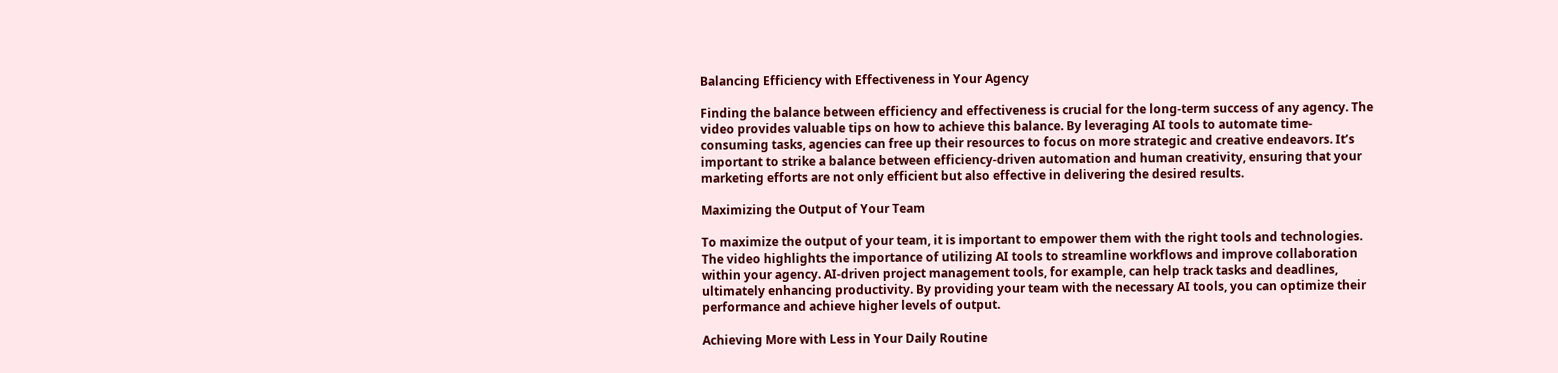Balancing Efficiency with Effectiveness in Your Agency

Finding the balance between efficiency and effectiveness is crucial for the long-term success of any agency. The video provides valuable tips on how to achieve this balance. By leveraging AI tools to automate time-consuming tasks, agencies can free up their resources to focus on more strategic and creative endeavors. It’s important to strike a balance between efficiency-driven automation and human creativity, ensuring that your marketing efforts are not only efficient but also effective in delivering the desired results.

Maximizing the Output of Your Team

To maximize the output of your team, it is important to empower them with the right tools and technologies. The video highlights the importance of utilizing AI tools to streamline workflows and improve collaboration within your agency. AI-driven project management tools, for example, can help track tasks and deadlines, ultimately enhancing productivity. By providing your team with the necessary AI tools, you can optimize their performance and achieve higher levels of output.

Achieving More with Less in Your Daily Routine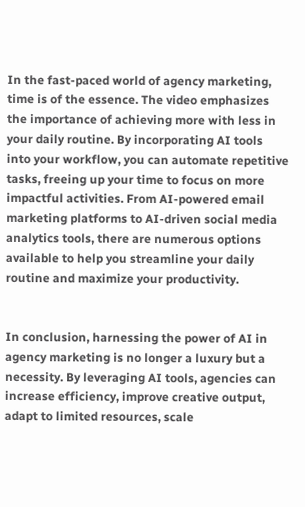In the fast-paced world of agency marketing, time is of the essence. The video emphasizes the importance of achieving more with less in your daily routine. By incorporating AI tools into your workflow, you can automate repetitive tasks, freeing up your time to focus on more impactful activities. From AI-powered email marketing platforms to AI-driven social media analytics tools, there are numerous options available to help you streamline your daily routine and maximize your productivity.


In conclusion, harnessing the power of AI in agency marketing is no longer a luxury but a necessity. By leveraging AI tools, agencies can increase efficiency, improve creative output, adapt to limited resources, scale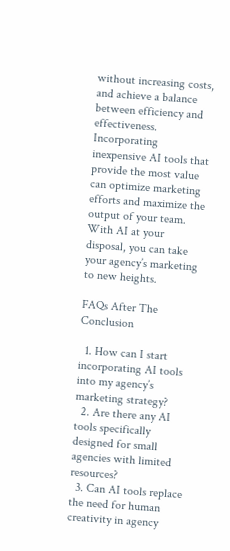without increasing costs, and achieve a balance between efficiency and effectiveness. Incorporating inexpensive AI tools that provide the most value can optimize marketing efforts and maximize the output of your team. With AI at your disposal, you can take your agency’s marketing to new heights.

FAQs After The Conclusion

  1. How can I start incorporating AI tools into my agency’s marketing strategy?
  2. Are there any AI tools specifically designed for small agencies with limited resources?
  3. Can AI tools replace the need for human creativity in agency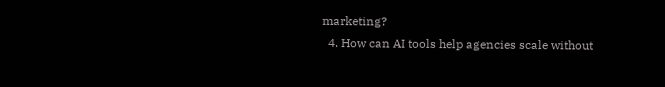marketing?
  4. How can AI tools help agencies scale without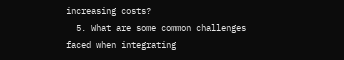increasing costs?
  5. What are some common challenges faced when integrating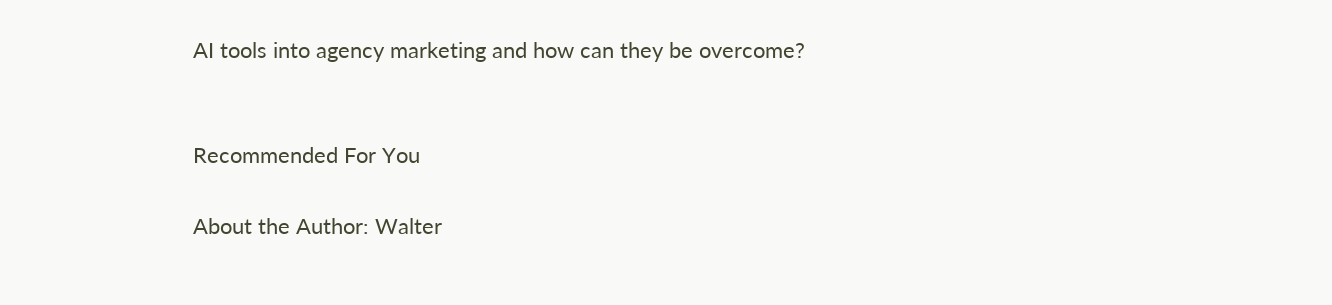AI tools into agency marketing and how can they be overcome?


Recommended For You

About the Author: Walter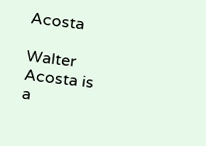Acosta

Walter Acosta is a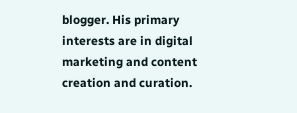blogger. His primary interests are in digital marketing and content creation and curation.